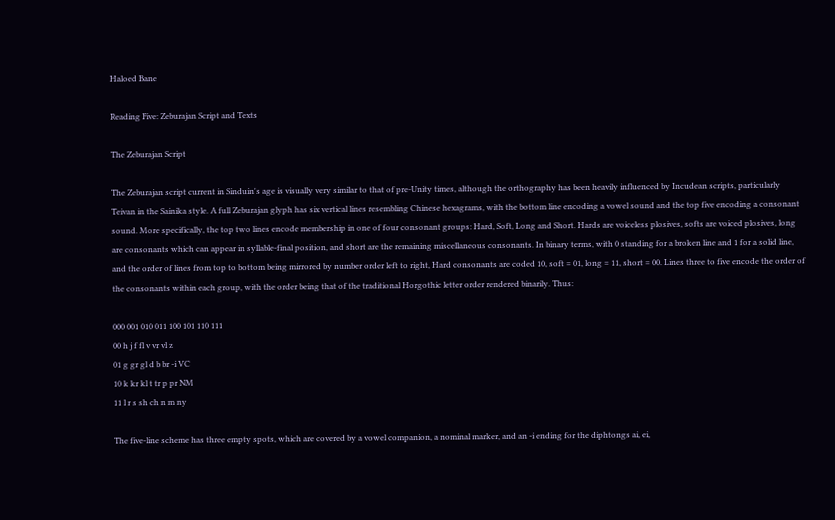Haloed Bane

Reading Five: Zeburajan Script and Texts

The Zeburajan Script

The Zeburajan script current in Sinduin's age is visually very similar to that of pre-Unity times, although the orthography has been heavily influenced by Incudean scripts, particularly Teivan in the Sainika style. A full Zeburajan glyph has six vertical lines resembling Chinese hexagrams, with the bottom line encoding a vowel sound and the top five encoding a consonant sound. More specifically, the top two lines encode membership in one of four consonant groups: Hard, Soft, Long and Short. Hards are voiceless plosives, softs are voiced plosives, long are consonants which can appear in syllable-final position, and short are the remaining miscellaneous consonants. In binary terms, with 0 standing for a broken line and 1 for a solid line, and the order of lines from top to bottom being mirrored by number order left to right, Hard consonants are coded 10, soft = 01, long = 11, short = 00. Lines three to five encode the order of the consonants within each group, with the order being that of the traditional Horgothic letter order rendered binarily. Thus:

000 001 010 011 100 101 110 111
00 h j f fl v vr vl z
01 g gr gl d b br -i VC
10 k kr kl t tr p pr NM
11 l r s sh ch n m ny

The five-line scheme has three empty spots, which are covered by a vowel companion, a nominal marker, and an -i ending for the diphtongs ai, ei,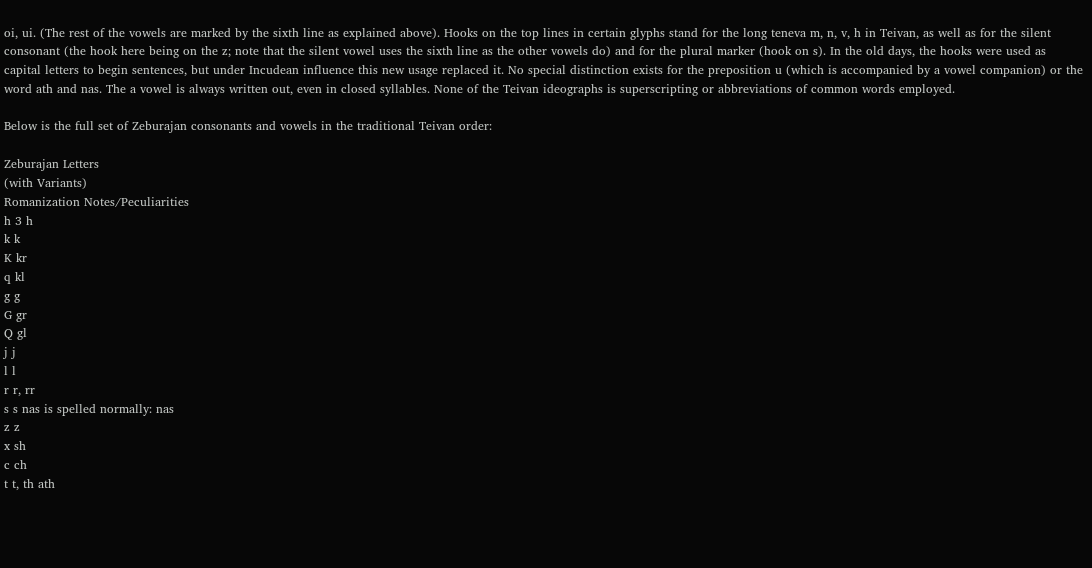oi, ui. (The rest of the vowels are marked by the sixth line as explained above). Hooks on the top lines in certain glyphs stand for the long teneva m, n, v, h in Teivan, as well as for the silent consonant (the hook here being on the z; note that the silent vowel uses the sixth line as the other vowels do) and for the plural marker (hook on s). In the old days, the hooks were used as capital letters to begin sentences, but under Incudean influence this new usage replaced it. No special distinction exists for the preposition u (which is accompanied by a vowel companion) or the word ath and nas. The a vowel is always written out, even in closed syllables. None of the Teivan ideographs is superscripting or abbreviations of common words employed.

Below is the full set of Zeburajan consonants and vowels in the traditional Teivan order:

Zeburajan Letters
(with Variants)
Romanization Notes/Peculiarities
h 3 h
k k
K kr
q kl
g g
G gr
Q gl
j j
l l
r r, rr
s s nas is spelled normally: nas
z z
x sh
c ch
t t, th ath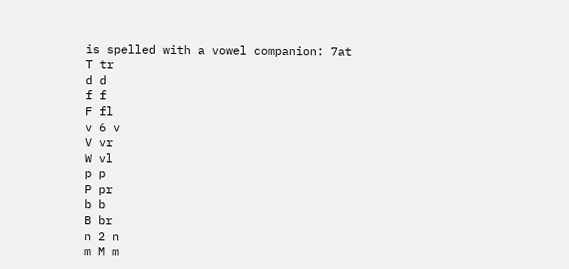is spelled with a vowel companion: 7at
T tr
d d
f f
F fl
v 6 v
V vr
W vl
p p
P pr
b b
B br
n 2 n
m M m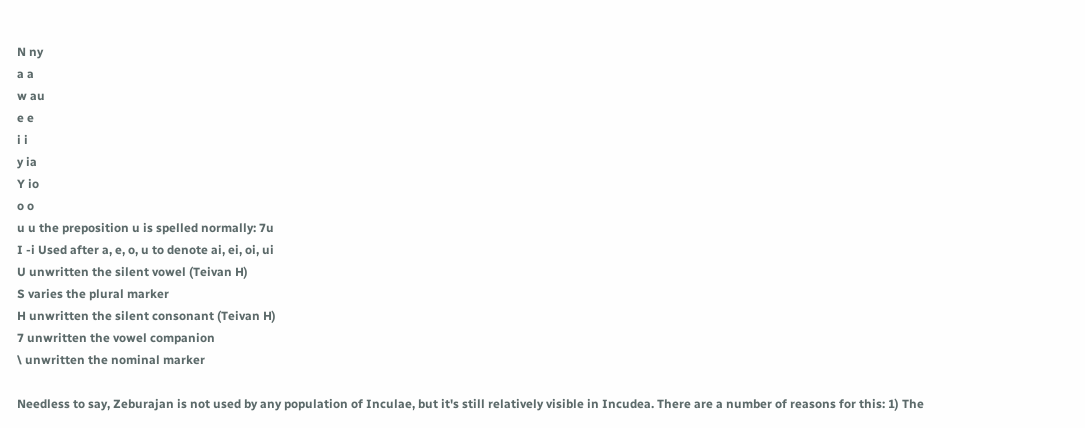N ny
a a
w au
e e
i i
y ia
Y io
o o
u u the preposition u is spelled normally: 7u
I -i Used after a, e, o, u to denote ai, ei, oi, ui
U unwritten the silent vowel (Teivan H)
S varies the plural marker
H unwritten the silent consonant (Teivan H)
7 unwritten the vowel companion
\ unwritten the nominal marker

Needless to say, Zeburajan is not used by any population of Inculae, but it's still relatively visible in Incudea. There are a number of reasons for this: 1) The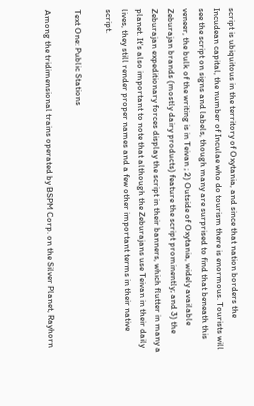script is ubiquitous in the territory of Oxytania, and since that nation borders the Incudean capital, the number of Inculae who do tourism there is enormous. Tourists will see the script on signs and labels, though many are surprised to find that beneath this veneer, the bulk of the writing is in Teivan ; 2) Outside of Oxytania, widely available Zeburajan brands (mostly dairy products) feature the script prominently; and 3) the Zeburajan expeditionary forces display the script in their banners, which flutter in many a planet. It's also important to note that although the Zeburajans use Teivan in their daily lives, they still render proper names and a few other important terms in their native script.

Text One: Public Stations

Among the tridimensional trains operated by BSPM Corp. on the Silver Planet, Rayhorn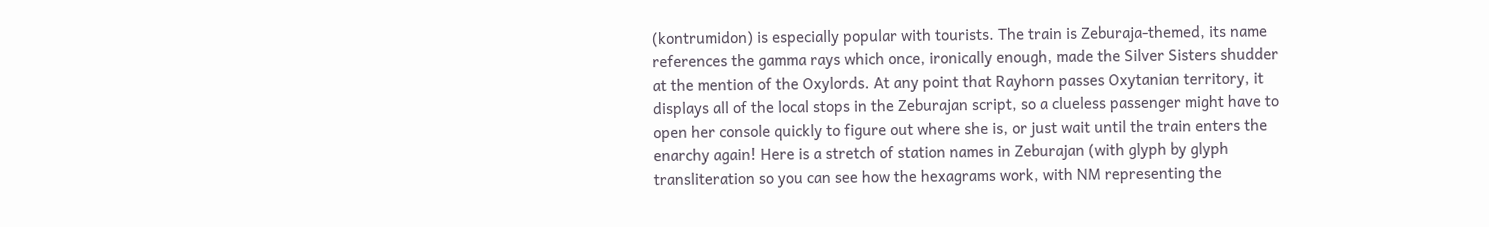(kontrumidon) is especially popular with tourists. The train is Zeburaja-themed, its name references the gamma rays which once, ironically enough, made the Silver Sisters shudder at the mention of the Oxylords. At any point that Rayhorn passes Oxytanian territory, it displays all of the local stops in the Zeburajan script, so a clueless passenger might have to open her console quickly to figure out where she is, or just wait until the train enters the enarchy again! Here is a stretch of station names in Zeburajan (with glyph by glyph transliteration so you can see how the hexagrams work, with NM representing the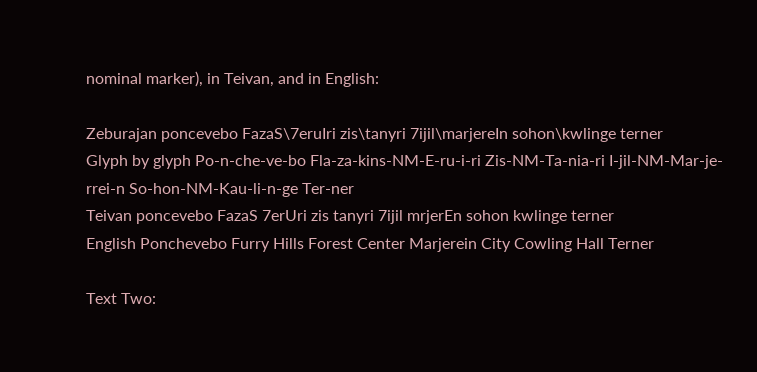nominal marker), in Teivan, and in English:

Zeburajan poncevebo FazaS\7eruIri zis\tanyri 7ijil\marjereIn sohon\kwlinge terner
Glyph by glyph Po-n-che-ve-bo Fla-za-kins-NM-E-ru-i-ri Zis-NM-Ta-nia-ri I-jil-NM-Mar-je-rrei-n So-hon-NM-Kau-li-n-ge Ter-ner
Teivan poncevebo FazaS 7erUri zis tanyri 7ijil mrjerEn sohon kwlinge terner
English Ponchevebo Furry Hills Forest Center Marjerein City Cowling Hall Terner

Text Two: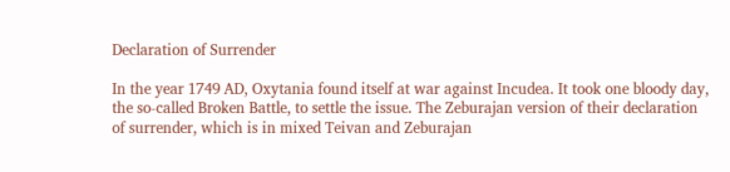Declaration of Surrender

In the year 1749 AD, Oxytania found itself at war against Incudea. It took one bloody day, the so-called Broken Battle, to settle the issue. The Zeburajan version of their declaration of surrender, which is in mixed Teivan and Zeburajan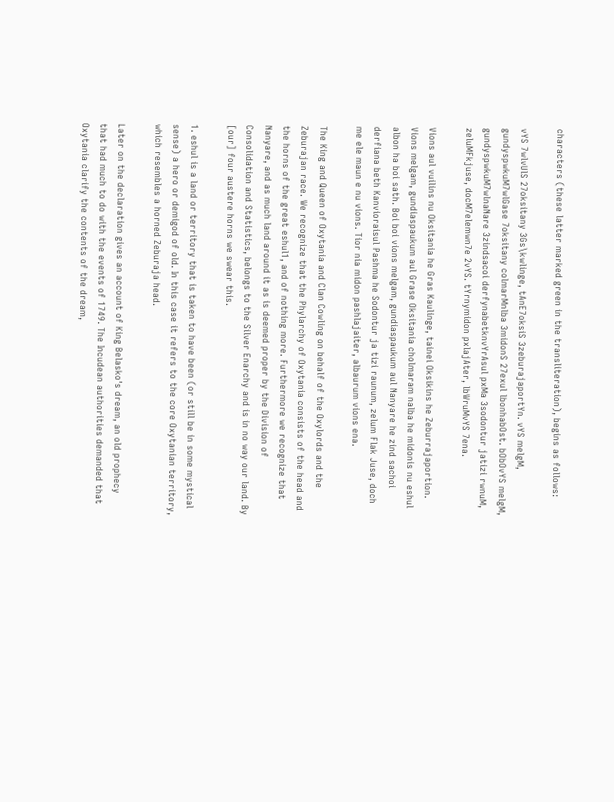characters (these latter marked green in the transliteration), begins as follows:

vYS 7wlvUlS 27oksitany 3Gs\kwlinge, tAnE7oksiS 3zeburajaportYn. vYS melgM, gundyspwkuM7wlGase 7oksitany colmarMnlba 3midonS 27exul lbonhabOst. bObOvYS melgM, gundyspwkuM7wlnaNare 3zindsacoi derfynabetknvYrAsul pxMa 3sodontur jatizi rwnuM, zeluMFkjuse, docM7elemwn7e 2vYS. tYrnymidon pxlajAter, lbWruMvYS 7ena.

Vions aul vuilins nu Oksitania he Gras Kaulinge, tainei Oksikins he Zeburrajaportion. Vions melgam, gundiaspaukum aul Grase Oksitania cholmaram nalba he midonis nu eshul albon ha boi sath. Boi boi vions melgam, gundiaspaukum aul Nanyare he zind sachoi derfiana beth Kanvioraisul Pashma he Sodontur ja tizi raunum, zelum Flak Juse, doch me ele maun e nu vions. Tior nia midon pashlajaiter, albaurum vions ena.

The King and Queen of Oxytania and Clan Cowling on behalf of the Oxylords and the Zeburajan race. We recognize that the Phylarchy of Oxytania consists of the head and the horns of the great eshul1, and of nothing more. Furthermore we recognize that Nanyare, and as much land around it as is deemed proper by the Division of Consolidation and Statistics, belongs to the Silver Enarchy and is in no way our land. By [our] four austere horns we swear this.

1. eshul is a land or territory that is taken to have been (or still be in some mystical sense) a hero or demigod of old. In this case it refers to the core Oxytanian territory, which resembles a horned Zeburaja head.

Later on the declaration gives an account of King Belasko's dream, an old prophecy that had much to do with the events of 1749. The Incudean authorities demanded that Oxytania clarify the contents of the dream,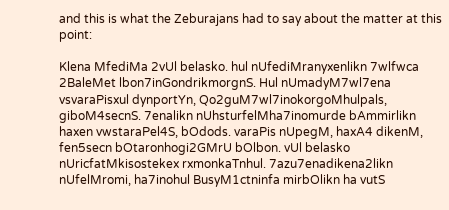and this is what the Zeburajans had to say about the matter at this point:

Klena MfediMa 2vUl belasko. hul nUfediMranyxenlikn 7wlfwca 2BaleMet lbon7inGondrikmorgnS. Hul nUmadyM7wl7ena vsvaraPisxul dynportYn, Qo2guM7wl7inokorgoMhulpals, giboM4secnS. 7enalikn nUhsturfelMha7inomurde bAmmirlikn haxen vwstaraPel4S, bOdods. varaPis nUpegM, haxA4 dikenM, fen5secn bOtaronhogi2GMrU bOlbon. vUl belasko nUricfatMkisostekex rxmonkaTnhul. 7azu7enadikena2likn nUfelMromi, ha7inohul BusyM1ctninfa mirbOlikn ha vutS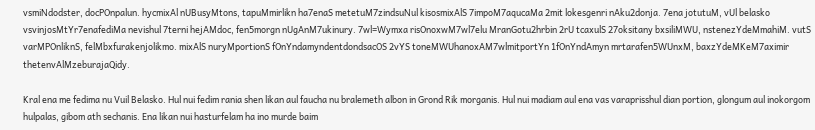vsmiNdodster, docPOnpalun. hycmixAl nUBusyMtons, tapuMmirlikn ha7enaS metetuM7zindsuNul kisosmixAlS 7impoM7aqucaMa 2mit lokesgenri nAku2donja. 7ena jotutuM, vUl belasko vsvinjosMtYr7enafediMa nevishul 7terni hejAMdoc, fen5morgn nUgAnM7ukinury. 7wl=Wymxa risOnoxwM7wl7elu MranGotu2hrbin 2rU tcaxulS 27oksitany bxsiliMWU, nstenezYdeMmahiM. vutS varMPOnliknS, felMbxfurakenjolikmo. mixAlS nuryMportionS fOnYndamyndentdondsacOS 2vYS toneMWUhanoxAM7wlmitportYn 1fOnYndAmyn mrtarafen5WUnxM, baxzYdeMKeM7aximir thetenvAlMzeburajaQidy.

Kral ena me fedima nu Vuil Belasko. Hul nui fedim rania shen likan aul faucha nu bralemeth albon in Grond Rik morganis. Hul nui madiam aul ena vas varaprisshul dian portion, glongum aul inokorgom hulpalas, gibom ath sechanis. Ena likan nui hasturfelam ha ino murde baim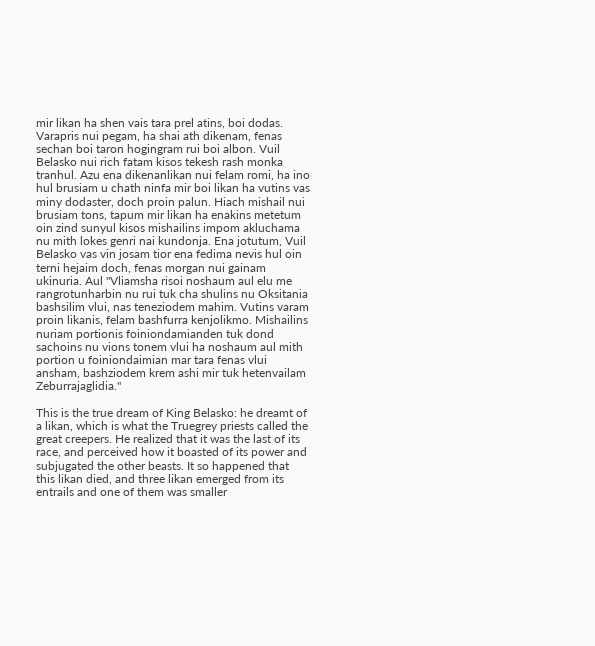mir likan ha shen vais tara prel atins, boi dodas. Varapris nui pegam, ha shai ath dikenam, fenas sechan boi taron hogingram rui boi albon. Vuil Belasko nui rich fatam kisos tekesh rash monka tranhul. Azu ena dikenanlikan nui felam romi, ha ino hul brusiam u chath ninfa mir boi likan ha vutins vas miny dodaster, doch proin palun. Hiach mishail nui brusiam tons, tapum mir likan ha enakins metetum oin zind sunyul kisos mishailins impom akluchama nu mith lokes genri nai kundonja. Ena jotutum, Vuil Belasko vas vin josam tior ena fedima nevis hul oin terni hejaim doch, fenas morgan nui gainam ukinuria. Aul "Vliamsha risoi noshaum aul elu me rangrotunharbin nu rui tuk cha shulins nu Oksitania bashsilim vlui, nas teneziodem mahim. Vutins varam proin likanis, felam bashfurra kenjolikmo. Mishailins nuriam portionis foiniondamianden tuk dond sachoins nu vions tonem vlui ha noshaum aul mith portion u foiniondaimian mar tara fenas vlui ansham, bashziodem krem ashi mir tuk hetenvailam Zeburrajaglidia."

This is the true dream of King Belasko: he dreamt of a likan, which is what the Truegrey priests called the great creepers. He realized that it was the last of its race, and perceived how it boasted of its power and subjugated the other beasts. It so happened that this likan died, and three likan emerged from its entrails and one of them was smaller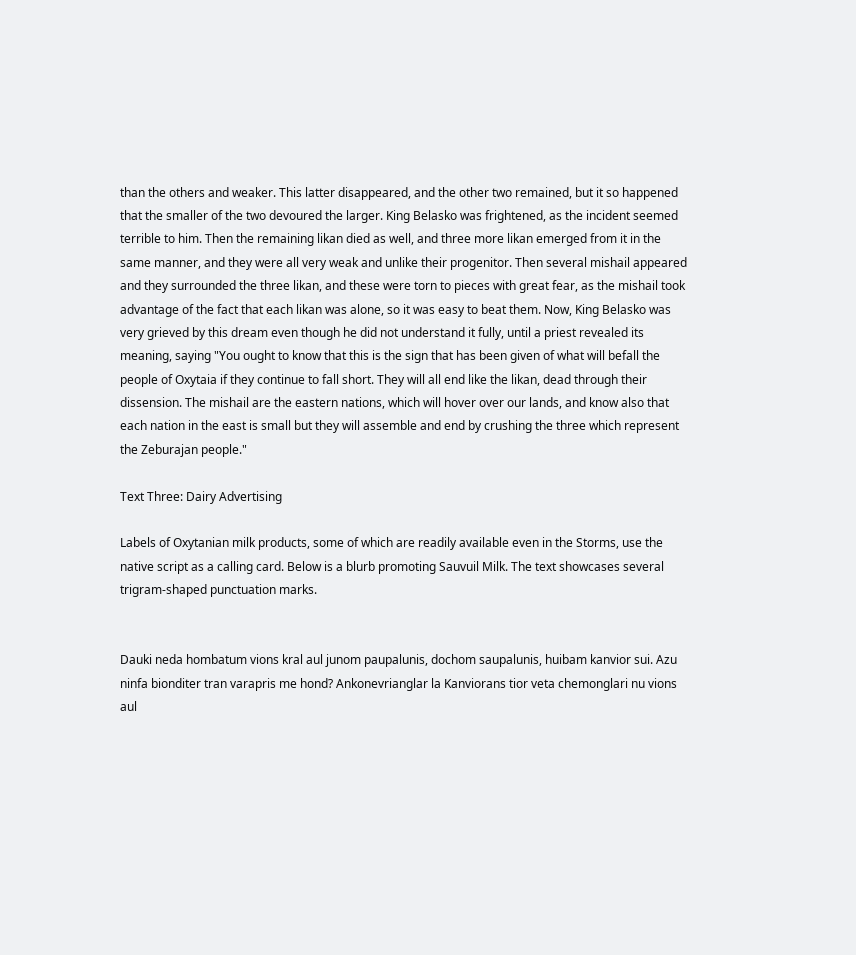than the others and weaker. This latter disappeared, and the other two remained, but it so happened that the smaller of the two devoured the larger. King Belasko was frightened, as the incident seemed terrible to him. Then the remaining likan died as well, and three more likan emerged from it in the same manner, and they were all very weak and unlike their progenitor. Then several mishail appeared and they surrounded the three likan, and these were torn to pieces with great fear, as the mishail took advantage of the fact that each likan was alone, so it was easy to beat them. Now, King Belasko was very grieved by this dream even though he did not understand it fully, until a priest revealed its meaning, saying "You ought to know that this is the sign that has been given of what will befall the people of Oxytaia if they continue to fall short. They will all end like the likan, dead through their dissension. The mishail are the eastern nations, which will hover over our lands, and know also that each nation in the east is small but they will assemble and end by crushing the three which represent the Zeburajan people."

Text Three: Dairy Advertising

Labels of Oxytanian milk products, some of which are readily available even in the Storms, use the native script as a calling card. Below is a blurb promoting Sauvuil Milk. The text showcases several trigram-shaped punctuation marks.


Dauki neda hombatum vions kral aul junom paupalunis, dochom saupalunis, huibam kanvior sui. Azu ninfa bionditer tran varapris me hond? Ankonevrianglar la Kanviorans tior veta chemonglari nu vions aul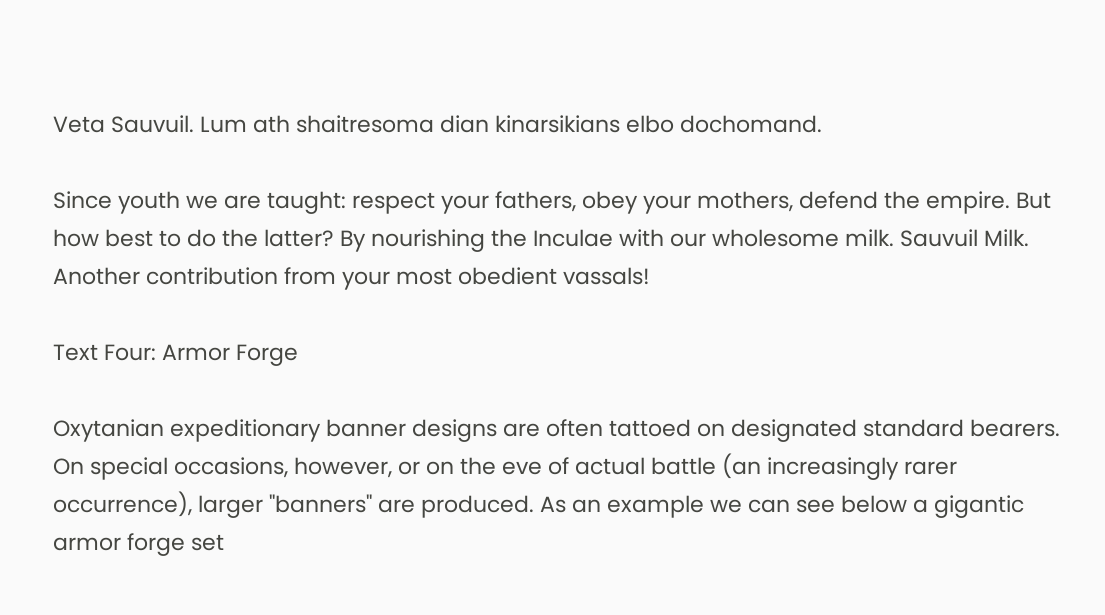Veta Sauvuil. Lum ath shaitresoma dian kinarsikians elbo dochomand.

Since youth we are taught: respect your fathers, obey your mothers, defend the empire. But how best to do the latter? By nourishing the Inculae with our wholesome milk. Sauvuil Milk. Another contribution from your most obedient vassals!

Text Four: Armor Forge

Oxytanian expeditionary banner designs are often tattoed on designated standard bearers. On special occasions, however, or on the eve of actual battle (an increasingly rarer occurrence), larger "banners" are produced. As an example we can see below a gigantic armor forge set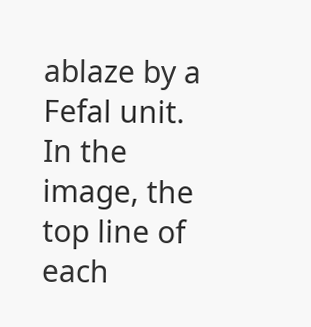ablaze by a Fefal unit. In the image, the top line of each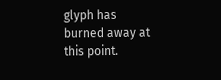glyph has burned away at this point.